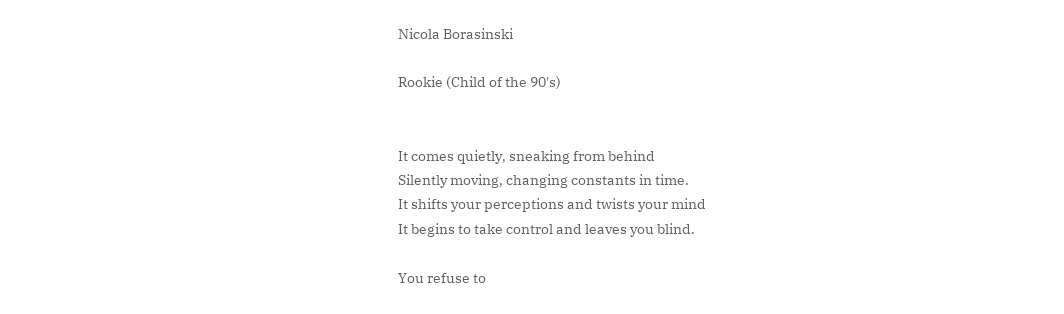Nicola Borasinski

Rookie (Child of the 90's)


It comes quietly, sneaking from behind
Silently moving, changing constants in time.
It shifts your perceptions and twists your mind
It begins to take control and leaves you blind.

You refuse to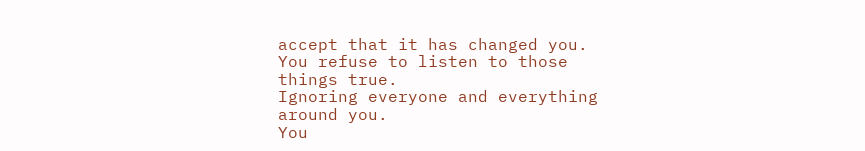accept that it has changed you.
You refuse to listen to those things true.
Ignoring everyone and everything around you.
You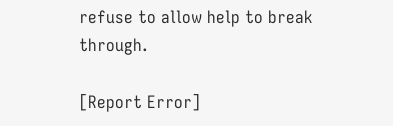refuse to allow help to break through.

[Report Error]